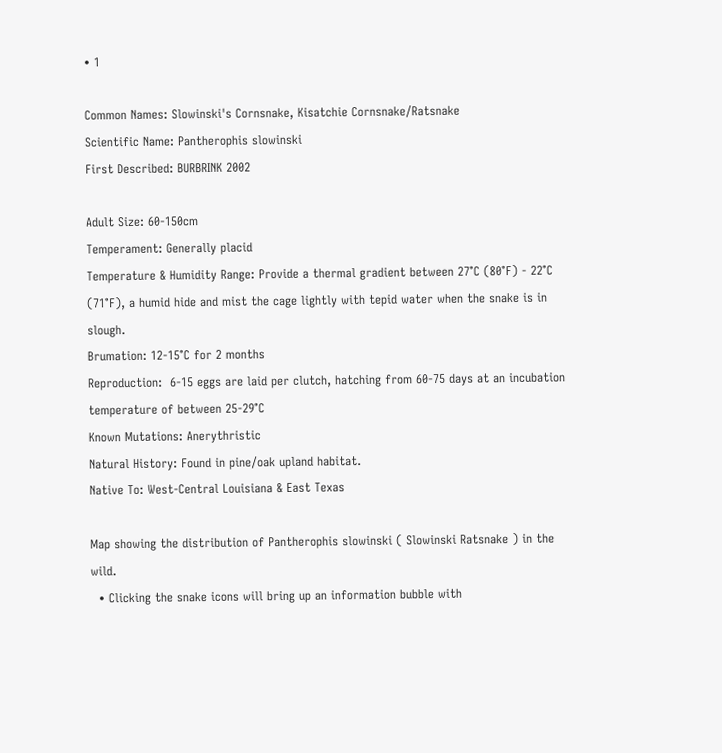• 1

Common Names: Slowinski's Cornsnake, Kisatchie Cornsnake/Ratsnake
Scientific Name: Pantherophis slowinski
First Described: BURBRINK 2002

Adult Size: 60-150cm
Temperament: Generally placid
Temperature & Humidity Range: Provide a thermal gradient between 27°C (80°F) - 22°C (71°F), a humid hide and mist the cage lightly with tepid water when the snake is in slough.
Brumation: 12-15°C for 2 months
Reproduction:  6-15 eggs are laid per clutch, hatching from 60-75 days at an incubation temperature of between 25-29°C
Known Mutations: Anerythristic
Natural History: Found in pine/oak upland habitat.
Native To: West-Central Louisiana & East Texas

Map showing the distribution of Pantherophis slowinski ( Slowinski Ratsnake ) in the wild.
  • Clicking the snake icons will bring up an information bubble with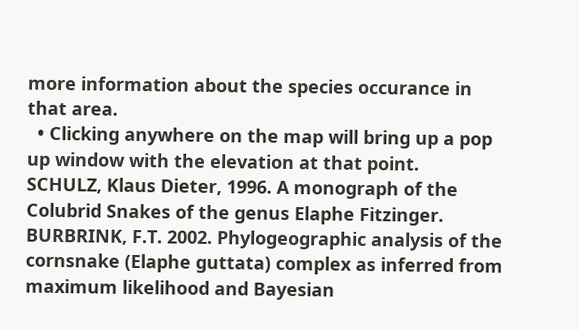more information about the species occurance in that area.
  • Clicking anywhere on the map will bring up a pop up window with the elevation at that point.
SCHULZ, Klaus Dieter, 1996. A monograph of the Colubrid Snakes of the genus Elaphe Fitzinger.
BURBRINK, F.T. 2002. Phylogeographic analysis of the cornsnake (Elaphe guttata) complex as inferred from maximum likelihood and Bayesian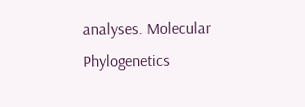analyses. Molecular Phylogenetics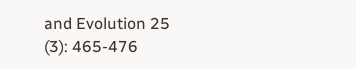and Evolution 25 (3): 465-476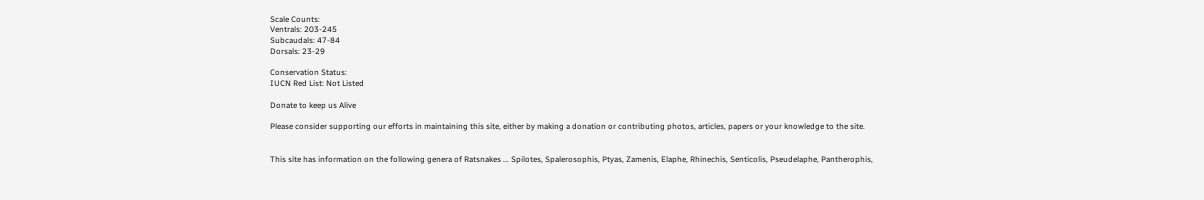Scale Counts:
Ventrals: 203-245
Subcaudals: 47-84
Dorsals: 23-29

Conservation Status:
IUCN Red List: Not Listed

Donate to keep us Alive

Please consider supporting our efforts in maintaining this site, either by making a donation or contributing photos, articles, papers or your knowledge to the site.


This site has information on the following genera of Ratsnakes ... Spilotes, Spalerosophis, Ptyas, Zamenis, Elaphe, Rhinechis, Senticolis, Pseudelaphe, Pantherophis,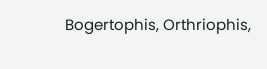Bogertophis, Orthriophis,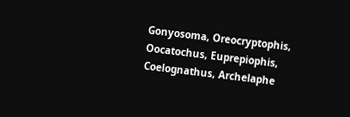Gonyosoma, Oreocryptophis, Oocatochus, Euprepiophis, Coelognathus, Archelaphe